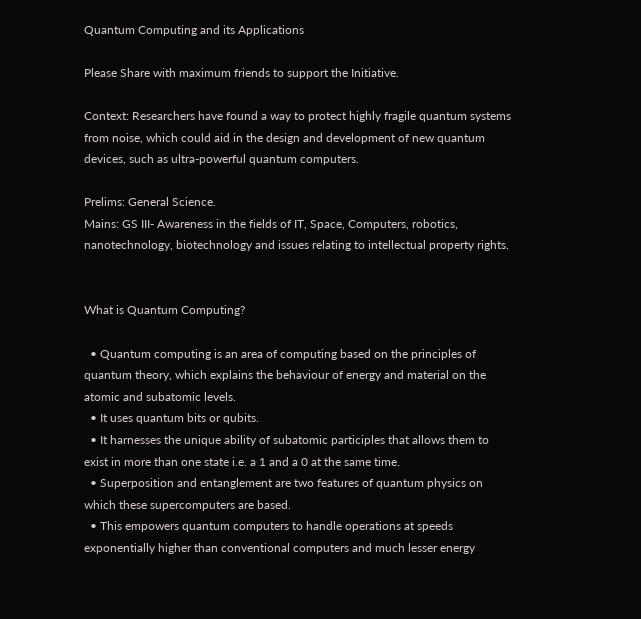Quantum Computing and its Applications

Please Share with maximum friends to support the Initiative.

Context: Researchers have found a way to protect highly fragile quantum systems from noise, which could aid in the design and development of new quantum devices, such as ultra-powerful quantum computers.

Prelims: General Science.
Mains: GS III- Awareness in the fields of IT, Space, Computers, robotics, nanotechnology, biotechnology and issues relating to intellectual property rights.


What is Quantum Computing?

  • Quantum computing is an area of computing based on the principles of quantum theory, which explains the behaviour of energy and material on the atomic and subatomic levels.
  • It uses quantum bits or qubits.
  • It harnesses the unique ability of subatomic participles that allows them to exist in more than one state i.e. a 1 and a 0 at the same time.
  • Superposition and entanglement are two features of quantum physics on which these supercomputers are based.
  • This empowers quantum computers to handle operations at speeds exponentially higher than conventional computers and much lesser energy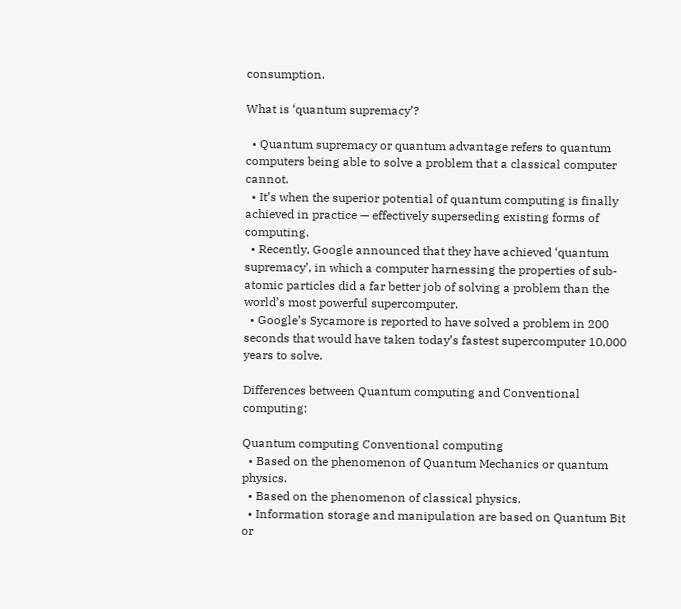consumption.

What is ‘quantum supremacy’?

  • Quantum supremacy or quantum advantage refers to quantum computers being able to solve a problem that a classical computer cannot.
  • It’s when the superior potential of quantum computing is finally achieved in practice — effectively superseding existing forms of computing.
  • Recently, Google announced that they have achieved ‘quantum supremacy’, in which a computer harnessing the properties of sub-atomic particles did a far better job of solving a problem than the world’s most powerful supercomputer.
  • Google’s Sycamore is reported to have solved a problem in 200 seconds that would have taken today’s fastest supercomputer 10,000 years to solve.

Differences between Quantum computing and Conventional computing:

Quantum computing Conventional computing
  • Based on the phenomenon of Quantum Mechanics or quantum physics.
  • Based on the phenomenon of classical physics.
  • Information storage and manipulation are based on Quantum Bit or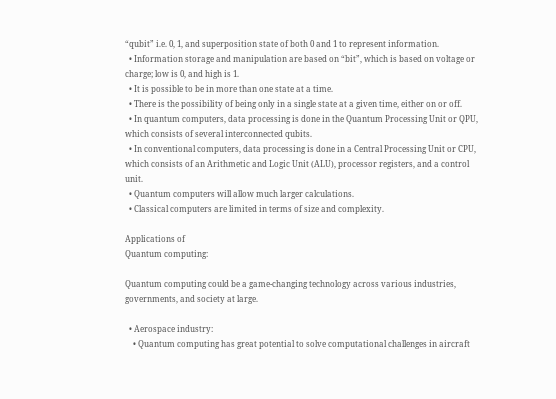“qubit” i.e. 0, 1, and superposition state of both 0 and 1 to represent information.
  • Information storage and manipulation are based on “bit”, which is based on voltage or charge; low is 0, and high is 1.
  • It is possible to be in more than one state at a time.
  • There is the possibility of being only in a single state at a given time, either on or off.
  • In quantum computers, data processing is done in the Quantum Processing Unit or QPU, which consists of several interconnected qubits.
  • In conventional computers, data processing is done in a Central Processing Unit or CPU, which consists of an Arithmetic and Logic Unit (ALU), processor registers, and a control unit.
  • Quantum computers will allow much larger calculations.
  • Classical computers are limited in terms of size and complexity.

Applications of
Quantum computing:

Quantum computing could be a game-changing technology across various industries, governments, and society at large.

  • Aerospace industry:
    • Quantum computing has great potential to solve computational challenges in aircraft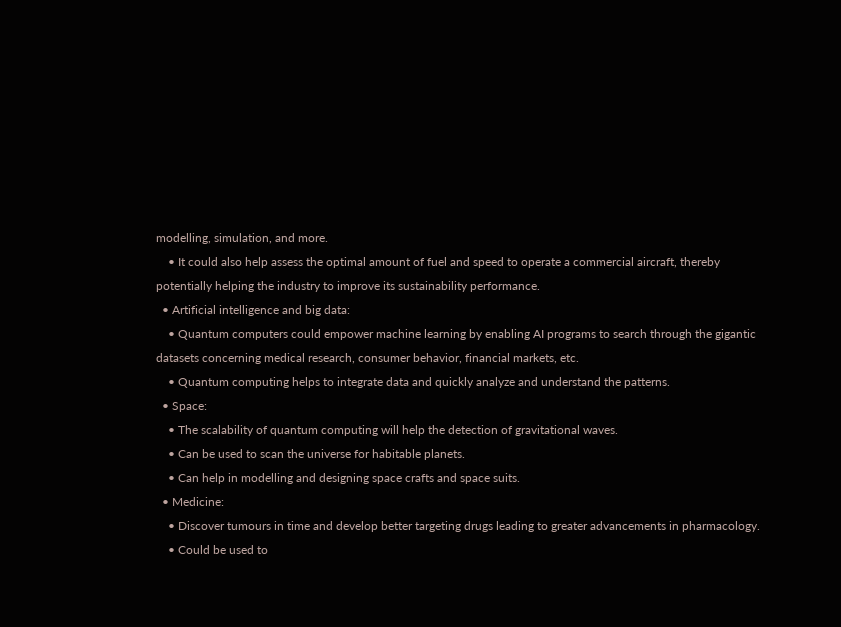modelling, simulation, and more.
    • It could also help assess the optimal amount of fuel and speed to operate a commercial aircraft, thereby potentially helping the industry to improve its sustainability performance.
  • Artificial intelligence and big data:
    • Quantum computers could empower machine learning by enabling AI programs to search through the gigantic datasets concerning medical research, consumer behavior, financial markets, etc.
    • Quantum computing helps to integrate data and quickly analyze and understand the patterns.
  • Space:
    • The scalability of quantum computing will help the detection of gravitational waves.
    • Can be used to scan the universe for habitable planets.
    • Can help in modelling and designing space crafts and space suits.
  • Medicine:
    • Discover tumours in time and develop better targeting drugs leading to greater advancements in pharmacology.
    • Could be used to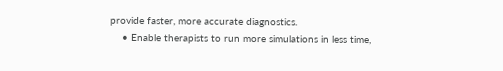provide faster, more accurate diagnostics.
    • Enable therapists to run more simulations in less time,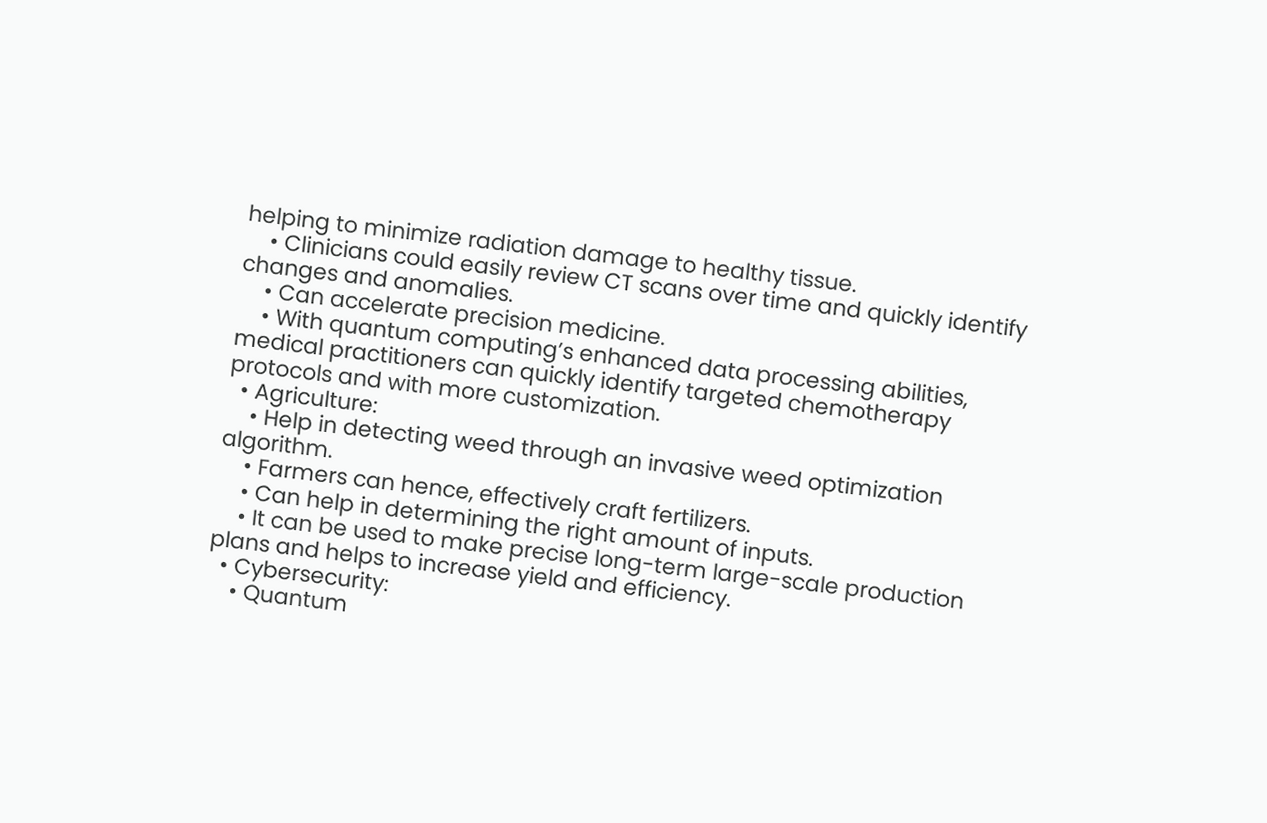helping to minimize radiation damage to healthy tissue.
    • Clinicians could easily review CT scans over time and quickly identify changes and anomalies.
    • Can accelerate precision medicine.
    • With quantum computing’s enhanced data processing abilities, medical practitioners can quickly identify targeted chemotherapy protocols and with more customization.
  • Agriculture:
    • Help in detecting weed through an invasive weed optimization algorithm.
    • Farmers can hence, effectively craft fertilizers.
    • Can help in determining the right amount of inputs.
    • It can be used to make precise long-term large-scale production plans and helps to increase yield and efficiency.
  • Cybersecurity:
    • Quantum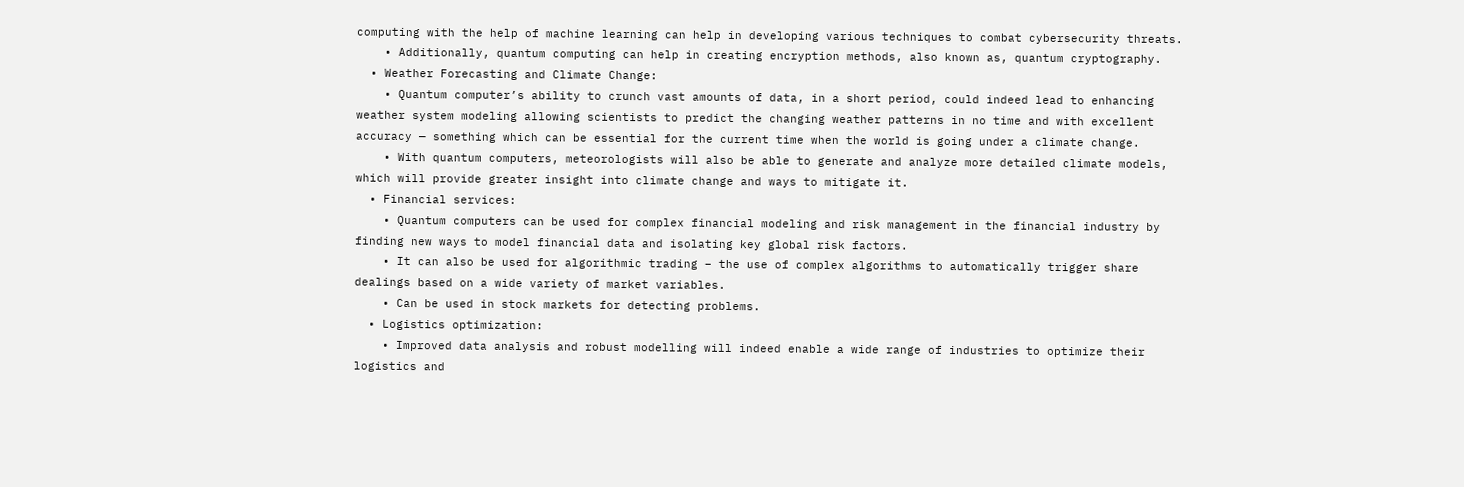computing with the help of machine learning can help in developing various techniques to combat cybersecurity threats.
    • Additionally, quantum computing can help in creating encryption methods, also known as, quantum cryptography.
  • Weather Forecasting and Climate Change:
    • Quantum computer’s ability to crunch vast amounts of data, in a short period, could indeed lead to enhancing weather system modeling allowing scientists to predict the changing weather patterns in no time and with excellent accuracy — something which can be essential for the current time when the world is going under a climate change.
    • With quantum computers, meteorologists will also be able to generate and analyze more detailed climate models, which will provide greater insight into climate change and ways to mitigate it.
  • Financial services:
    • Quantum computers can be used for complex financial modeling and risk management in the financial industry by finding new ways to model financial data and isolating key global risk factors.
    • It can also be used for algorithmic trading – the use of complex algorithms to automatically trigger share dealings based on a wide variety of market variables.
    • Can be used in stock markets for detecting problems.
  • Logistics optimization:
    • Improved data analysis and robust modelling will indeed enable a wide range of industries to optimize their logistics and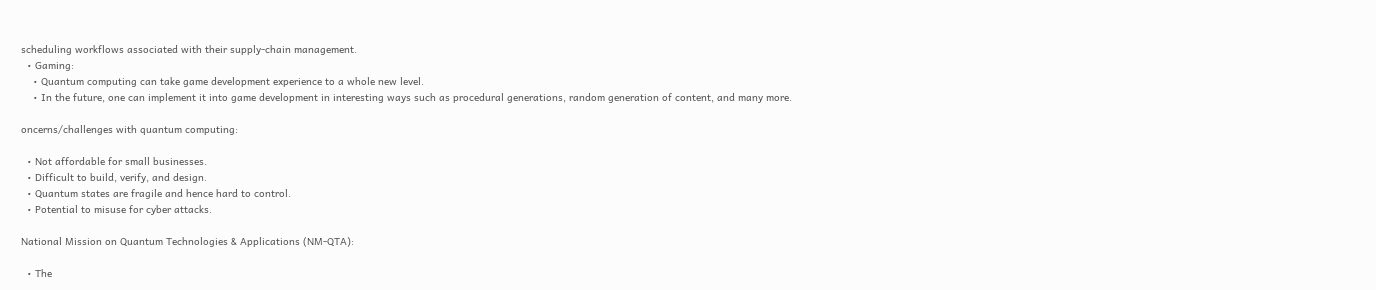scheduling workflows associated with their supply-chain management.
  • Gaming:
    • Quantum computing can take game development experience to a whole new level.
    • In the future, one can implement it into game development in interesting ways such as procedural generations, random generation of content, and many more.

oncerns/challenges with quantum computing:

  • Not affordable for small businesses.
  • Difficult to build, verify, and design.
  • Quantum states are fragile and hence hard to control.
  • Potential to misuse for cyber attacks.

National Mission on Quantum Technologies & Applications (NM-QTA):

  • The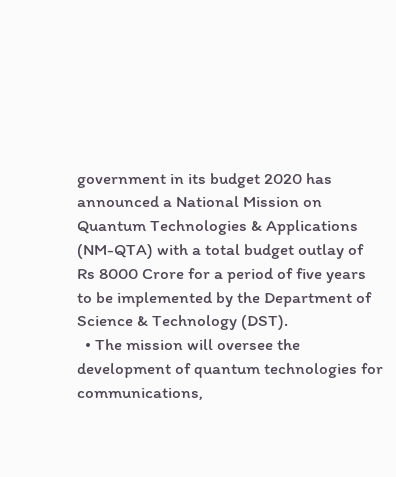government in its budget 2020 has announced a National Mission on Quantum Technologies & Applications (NM-QTA) with a total budget outlay of Rs 8000 Crore for a period of five years to be implemented by the Department of Science & Technology (DST).
  • The mission will oversee the development of quantum technologies for communications,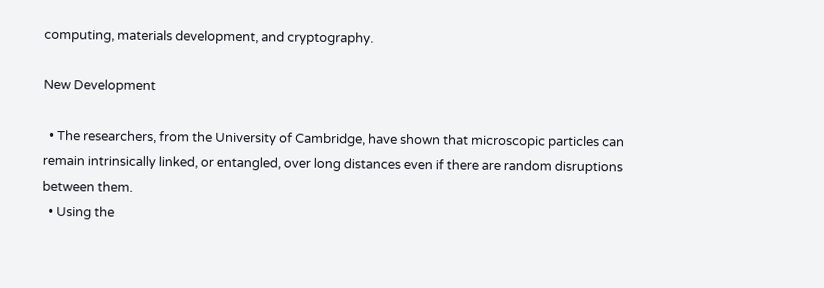computing, materials development, and cryptography.

New Development

  • The researchers, from the University of Cambridge, have shown that microscopic particles can remain intrinsically linked, or entangled, over long distances even if there are random disruptions between them.
  • Using the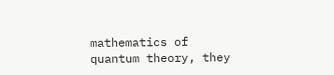mathematics of quantum theory, they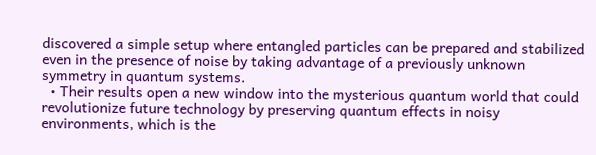discovered a simple setup where entangled particles can be prepared and stabilized even in the presence of noise by taking advantage of a previously unknown symmetry in quantum systems.
  • Their results open a new window into the mysterious quantum world that could revolutionize future technology by preserving quantum effects in noisy environments, which is the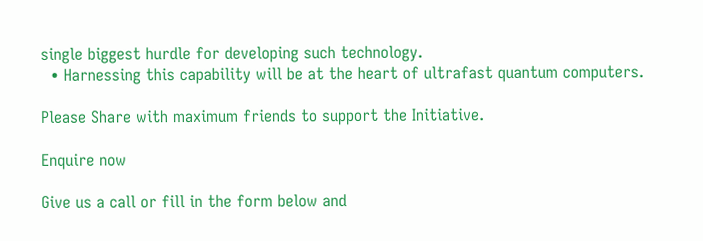single biggest hurdle for developing such technology.
  • Harnessing this capability will be at the heart of ultrafast quantum computers.

Please Share with maximum friends to support the Initiative.

Enquire now

Give us a call or fill in the form below and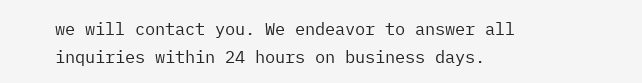we will contact you. We endeavor to answer all inquiries within 24 hours on business days.